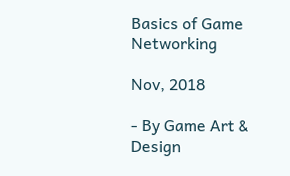Basics of Game Networking

Nov, 2018

- By Game Art & Design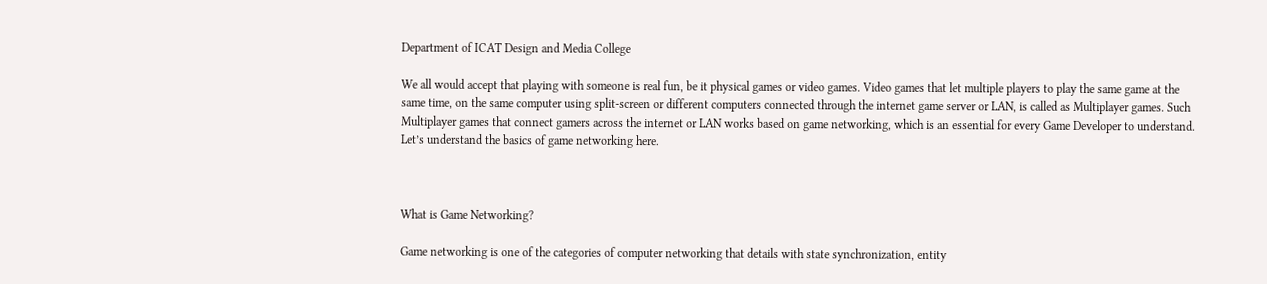Department of ICAT Design and Media College

We all would accept that playing with someone is real fun, be it physical games or video games. Video games that let multiple players to play the same game at the same time, on the same computer using split-screen or different computers connected through the internet game server or LAN, is called as Multiplayer games. Such Multiplayer games that connect gamers across the internet or LAN works based on game networking, which is an essential for every Game Developer to understand.
Let’s understand the basics of game networking here.



What is Game Networking?

Game networking is one of the categories of computer networking that details with state synchronization, entity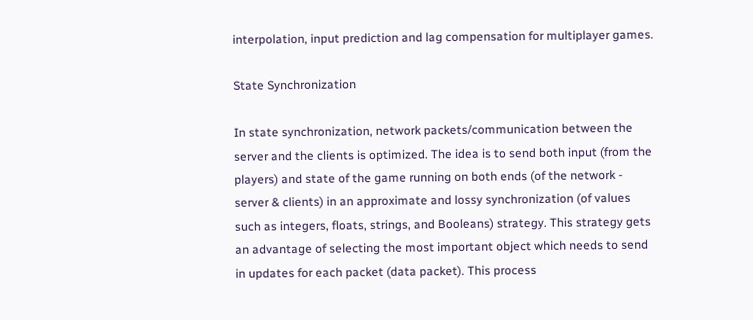interpolation, input prediction and lag compensation for multiplayer games.

State Synchronization

In state synchronization, network packets/communication between the server and the clients is optimized. The idea is to send both input (from the players) and state of the game running on both ends (of the network - server & clients) in an approximate and lossy synchronization (of values such as integers, floats, strings, and Booleans) strategy. This strategy gets an advantage of selecting the most important object which needs to send in updates for each packet (data packet). This process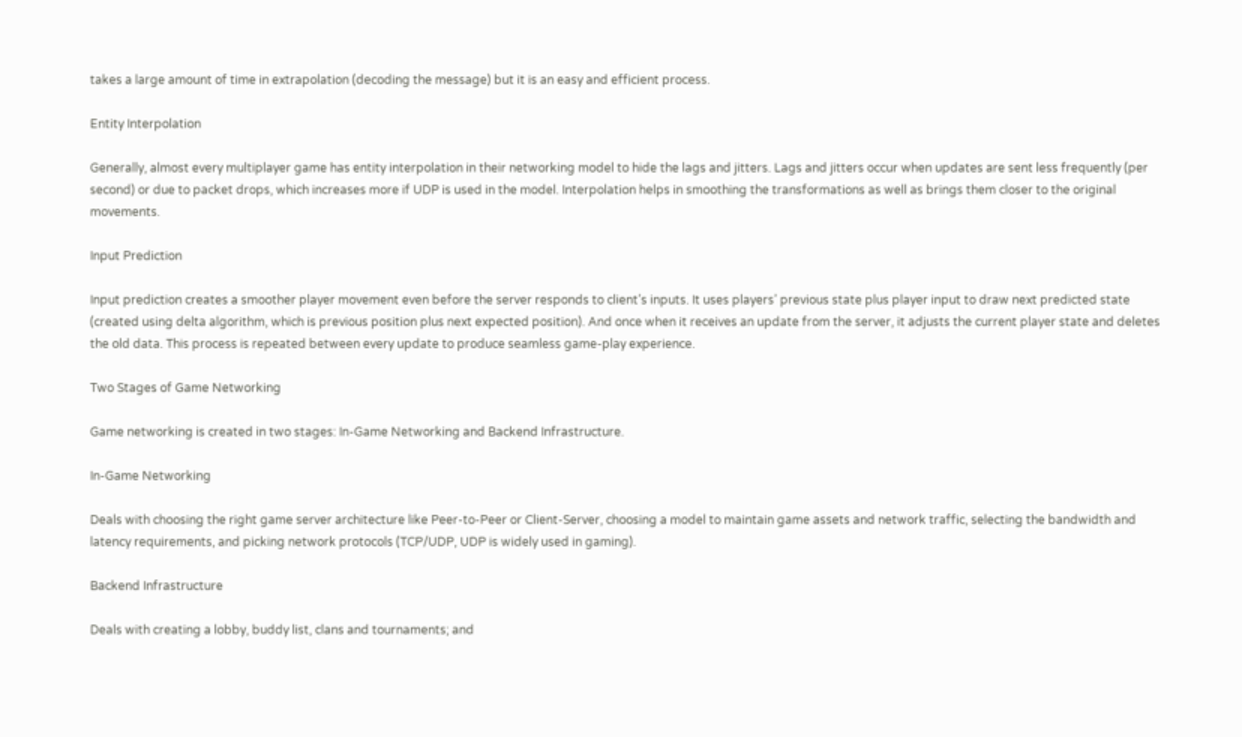takes a large amount of time in extrapolation (decoding the message) but it is an easy and efficient process.

Entity Interpolation

Generally, almost every multiplayer game has entity interpolation in their networking model to hide the lags and jitters. Lags and jitters occur when updates are sent less frequently (per second) or due to packet drops, which increases more if UDP is used in the model. Interpolation helps in smoothing the transformations as well as brings them closer to the original movements.

Input Prediction

Input prediction creates a smoother player movement even before the server responds to client’s inputs. It uses players’ previous state plus player input to draw next predicted state (created using delta algorithm, which is previous position plus next expected position). And once when it receives an update from the server, it adjusts the current player state and deletes the old data. This process is repeated between every update to produce seamless game-play experience.

Two Stages of Game Networking

Game networking is created in two stages: In-Game Networking and Backend Infrastructure.

In-Game Networking

Deals with choosing the right game server architecture like Peer-to-Peer or Client-Server, choosing a model to maintain game assets and network traffic, selecting the bandwidth and latency requirements, and picking network protocols (TCP/UDP, UDP is widely used in gaming).

Backend Infrastructure

Deals with creating a lobby, buddy list, clans and tournaments; and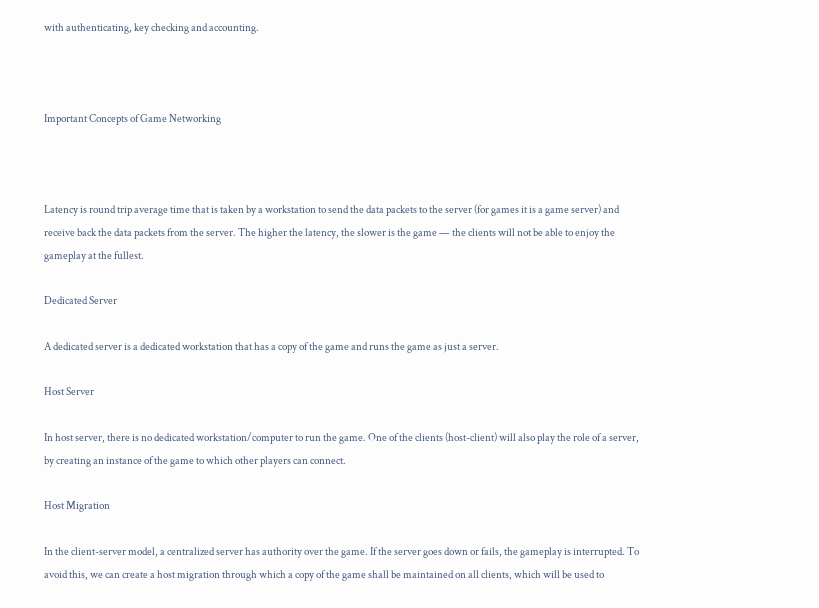with authenticating, key checking and accounting.



Important Concepts of Game Networking



Latency is round trip average time that is taken by a workstation to send the data packets to the server (for games it is a game server) and receive back the data packets from the server. The higher the latency, the slower is the game — the clients will not be able to enjoy the gameplay at the fullest.

Dedicated Server

A dedicated server is a dedicated workstation that has a copy of the game and runs the game as just a server.

Host Server

In host server, there is no dedicated workstation/computer to run the game. One of the clients (host-client) will also play the role of a server, by creating an instance of the game to which other players can connect.

Host Migration

In the client-server model, a centralized server has authority over the game. If the server goes down or fails, the gameplay is interrupted. To avoid this, we can create a host migration through which a copy of the game shall be maintained on all clients, which will be used to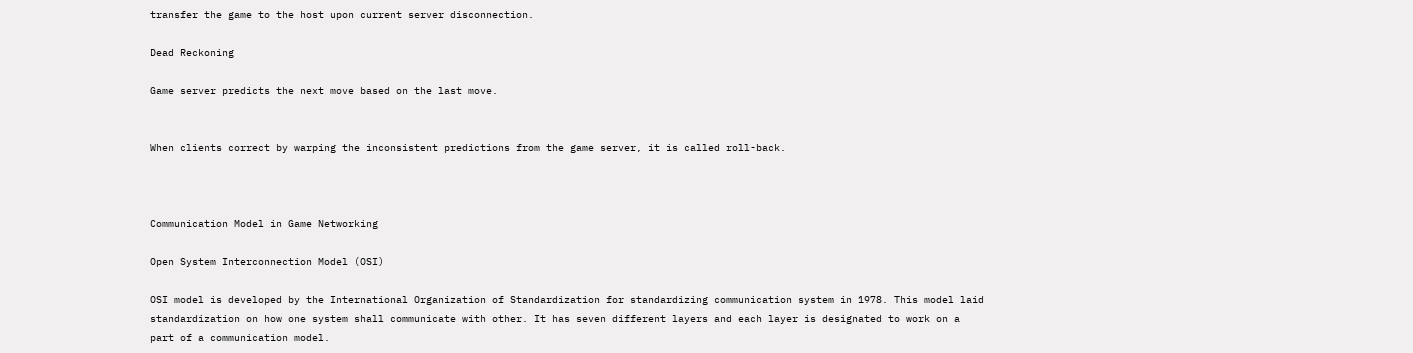transfer the game to the host upon current server disconnection.

Dead Reckoning

Game server predicts the next move based on the last move.


When clients correct by warping the inconsistent predictions from the game server, it is called roll-back.



Communication Model in Game Networking

Open System Interconnection Model (OSI)

OSI model is developed by the International Organization of Standardization for standardizing communication system in 1978. This model laid standardization on how one system shall communicate with other. It has seven different layers and each layer is designated to work on a part of a communication model.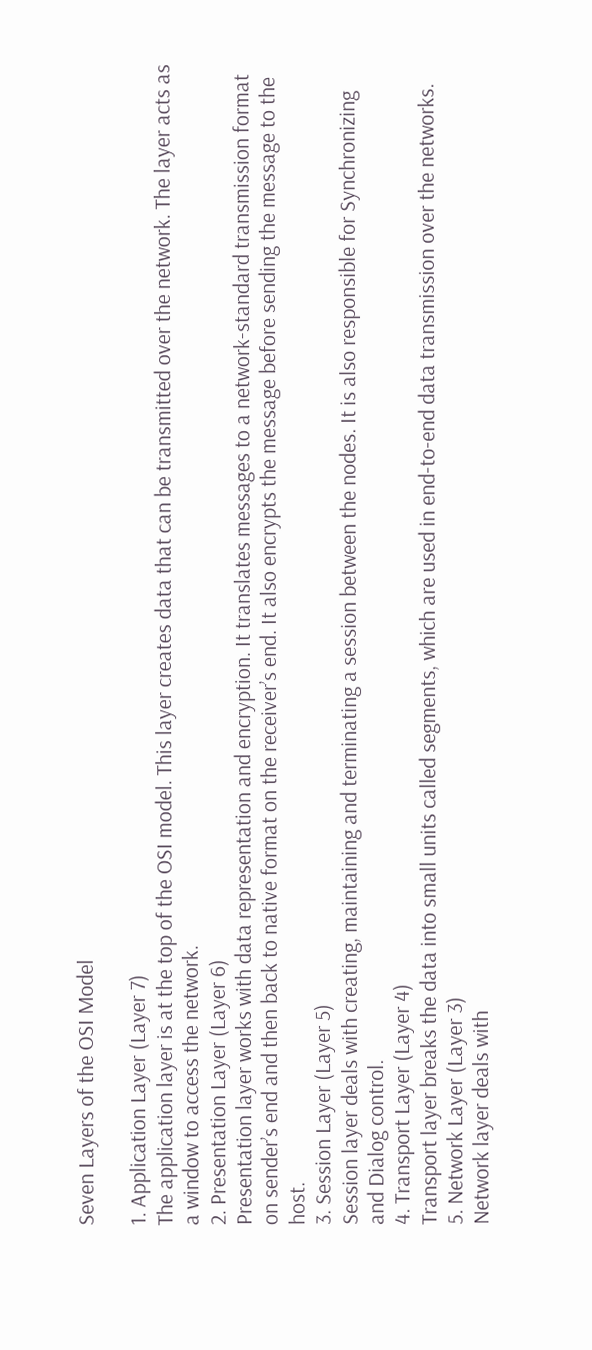Seven Layers of the OSI Model

1. Application Layer (Layer 7)
The application layer is at the top of the OSI model. This layer creates data that can be transmitted over the network. The layer acts as a window to access the network.
2. Presentation Layer (Layer 6)
Presentation layer works with data representation and encryption. It translates messages to a network-standard transmission format on sender’s end and then back to native format on the receiver’s end. It also encrypts the message before sending the message to the host.
3. Session Layer (Layer 5)
Session layer deals with creating, maintaining and terminating a session between the nodes. It is also responsible for Synchronizing and Dialog control.
4. Transport Layer (Layer 4)
Transport layer breaks the data into small units called segments, which are used in end-to-end data transmission over the networks.
5. Network Layer (Layer 3)
Network layer deals with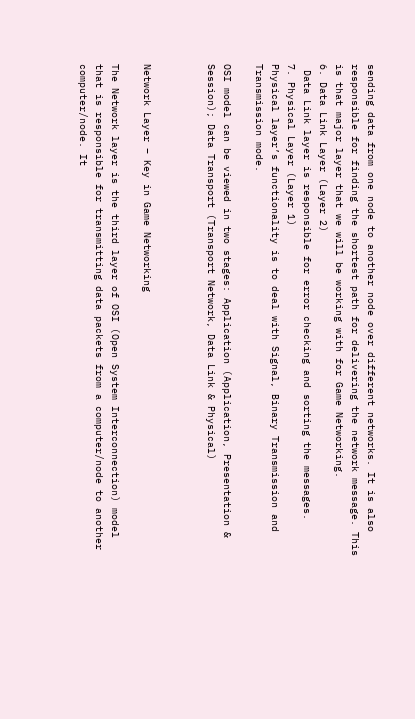sending data from one node to another node over different networks. It is also responsible for finding the shortest path for delivering the network message. This is that major layer that we will be working with for Game Networking.
6. Data Link Layer (Layer 2)
 Data Link layer is responsible for error checking and sorting the messages.
7. Physical Layer (Layer 1)
Physical layer’s functionality is to deal with Signal, Binary Transmission and Transmission mode.

OSI model can be viewed in two stages: Application (Application, Presentation & Session); Data Transport (Transport Network, Data Link & Physical)



Network Layer – Key in Game Networking

The Network layer is the third layer of OSI (Open System Interconnection) model that is responsible for transmitting data packets from a computer/node to another computer/node. It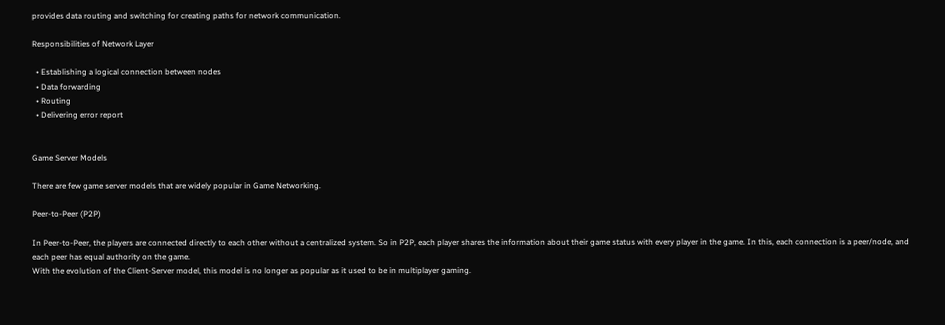provides data routing and switching for creating paths for network communication.

Responsibilities of Network Layer

  • Establishing a logical connection between nodes
  • Data forwarding
  • Routing
  • Delivering error report


Game Server Models

There are few game server models that are widely popular in Game Networking.

Peer-to-Peer (P2P)

In Peer-to-Peer, the players are connected directly to each other without a centralized system. So in P2P, each player shares the information about their game status with every player in the game. In this, each connection is a peer/node, and each peer has equal authority on the game.
With the evolution of the Client-Server model, this model is no longer as popular as it used to be in multiplayer gaming.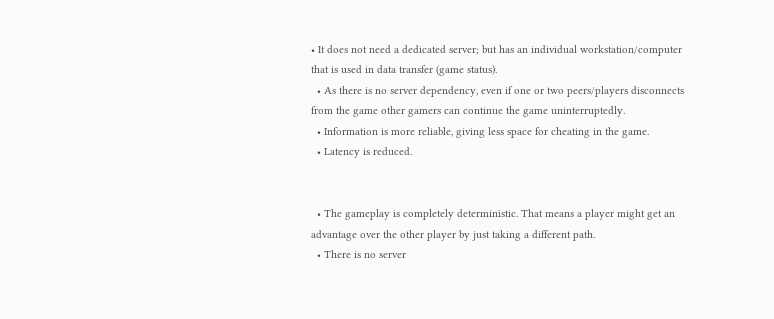• It does not need a dedicated server; but has an individual workstation/computer that is used in data transfer (game status).
  • As there is no server dependency, even if one or two peers/players disconnects from the game other gamers can continue the game uninterruptedly.
  • Information is more reliable, giving less space for cheating in the game.
  • Latency is reduced.


  • The gameplay is completely deterministic. That means a player might get an advantage over the other player by just taking a different path.
  • There is no server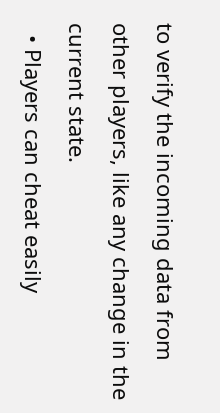to verify the incoming data from other players, like any change in the current state.
  • Players can cheat easily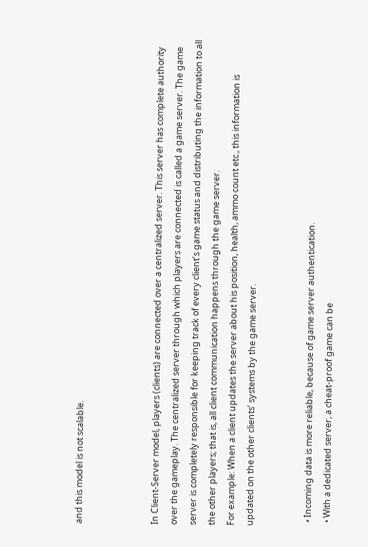and this model is not scalable.



In Client-Server model, players (clients) are connected over a centralized server. This server has complete authority over the gameplay. The centralized server through which players are connected is called a game server. The game server is completely responsible for keeping track of every client’s game status and distributing the information to all the other players; that is, all client communication happens through the game server.
For example: When a client updates the server about his position, health, ammo count etc., this information is updated on the other clients’ systems by the game server.


  • Incoming data is more reliable, because of game server authentication.
  • With a dedicated server, a cheat-proof game can be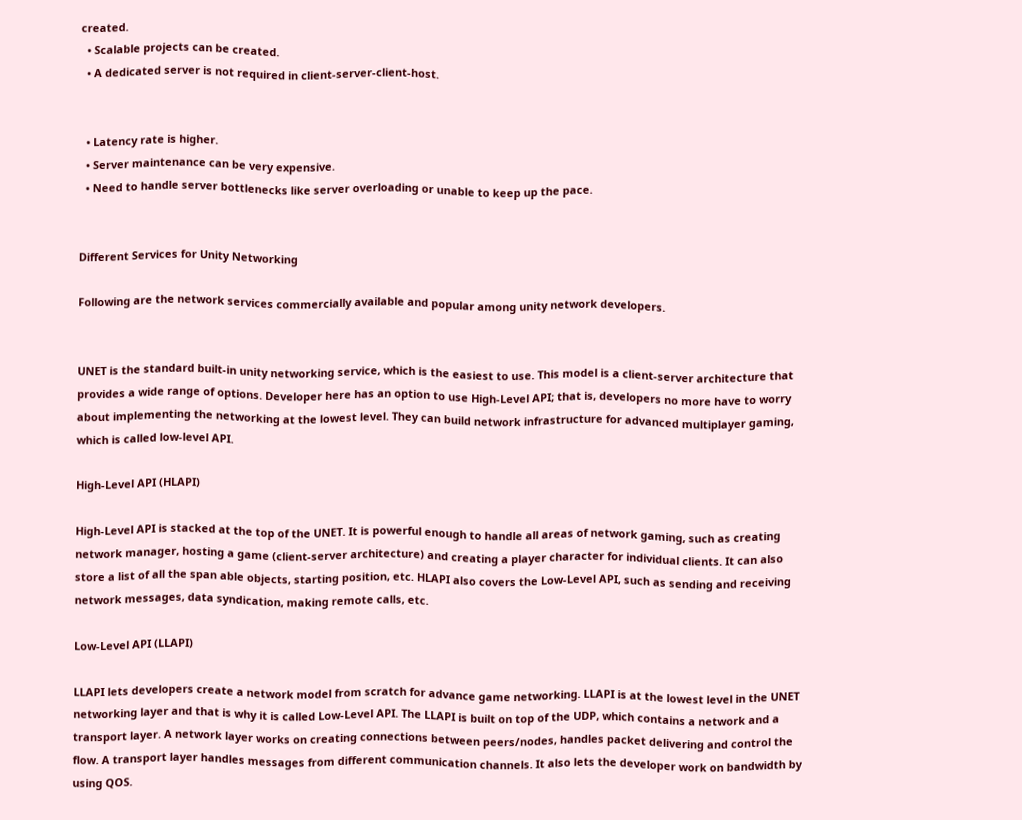created.
  • Scalable projects can be created.
  • A dedicated server is not required in client-server-client-host.


  • Latency rate is higher.
  • Server maintenance can be very expensive.
  • Need to handle server bottlenecks like server overloading or unable to keep up the pace.


Different Services for Unity Networking

Following are the network services commercially available and popular among unity network developers.


UNET is the standard built-in unity networking service, which is the easiest to use. This model is a client-server architecture that provides a wide range of options. Developer here has an option to use High-Level API; that is, developers no more have to worry about implementing the networking at the lowest level. They can build network infrastructure for advanced multiplayer gaming, which is called low-level API.

High-Level API (HLAPI)

High-Level API is stacked at the top of the UNET. It is powerful enough to handle all areas of network gaming, such as creating network manager, hosting a game (client-server architecture) and creating a player character for individual clients. It can also store a list of all the span able objects, starting position, etc. HLAPI also covers the Low-Level API, such as sending and receiving network messages, data syndication, making remote calls, etc.

Low-Level API (LLAPI)

LLAPI lets developers create a network model from scratch for advance game networking. LLAPI is at the lowest level in the UNET networking layer and that is why it is called Low-Level API. The LLAPI is built on top of the UDP, which contains a network and a transport layer. A network layer works on creating connections between peers/nodes, handles packet delivering and control the flow. A transport layer handles messages from different communication channels. It also lets the developer work on bandwidth by using QOS.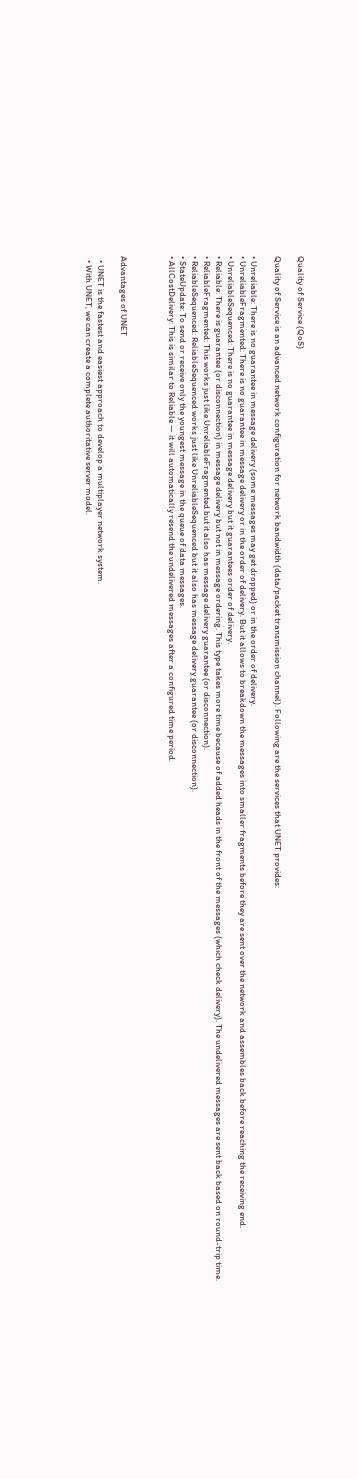Quality of Service (QoS)

Quality of Service is an advanced network configuration for network bandwidth (data/packet transmission channel). Following are the services that UNET provides:

• Unreliable: There is no guarantee in message delivery (some messages may get dropped) or in the order of delivery.
• UnreliableFragmented: There is no guarantee in message delivery or in the order of delivery. But it allows to breakdown the messages into smaller fragments before they are sent over the network and assembles back before reaching the receiving end.
• UnreliableSequenced: There is no guarantee in message delivery but it guarantees order of delivery.
• Reliable: There is guarantee (or disconnection) in message delivery but not in message ordering. This type takes more time because of added heads in the front of the messages (which check delivery). The undelivered messages are sent back based on round-trip time.
• ReliableFragmented: This works just like UnreliableFragmented but it also has message delivery guarantee (or disconnection).
• ReliableSequenced: ReliableSequenced works just like UnreliableSequenced but it also has message delivery guarantee (or disconnection).
• StateUpdate: To send or receive only the youngest message in the queue of data messages.
• AllCostDelivery: This is similar to Reliable — it will automatically resend the undelivered messages after a configured time period.



Advantages of UNET

  • UNET is the fastest and easiest approach to develop a multiplayer network system.
  • With UNET, we can create a complete authoritative server model.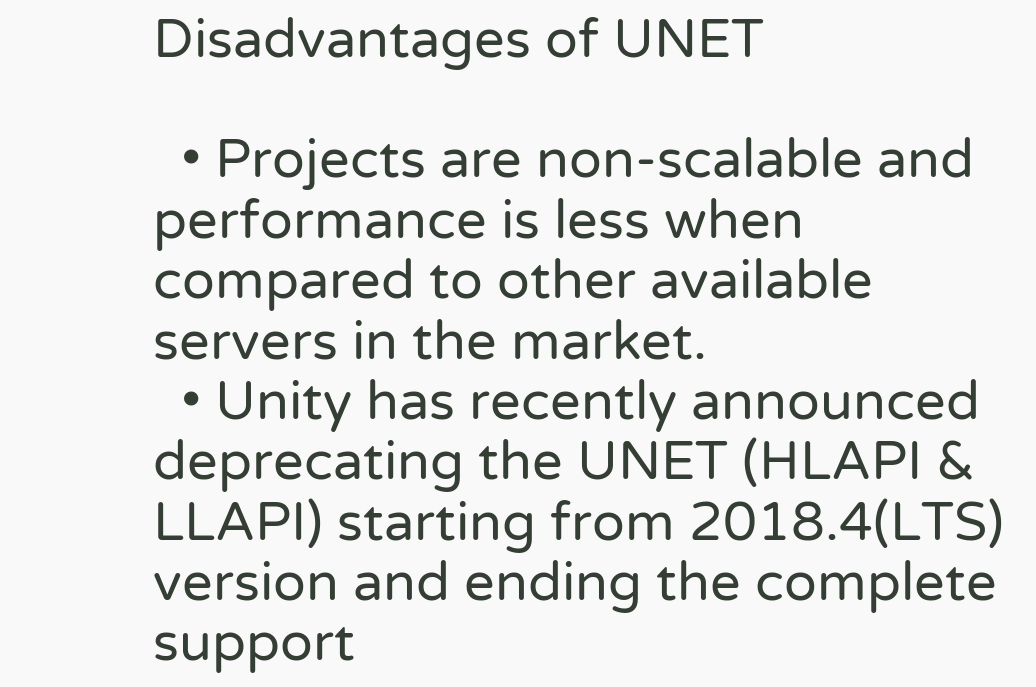Disadvantages of UNET

  • Projects are non-scalable and performance is less when compared to other available servers in the market.
  • Unity has recently announced deprecating the UNET (HLAPI & LLAPI) starting from 2018.4(LTS) version and ending the complete support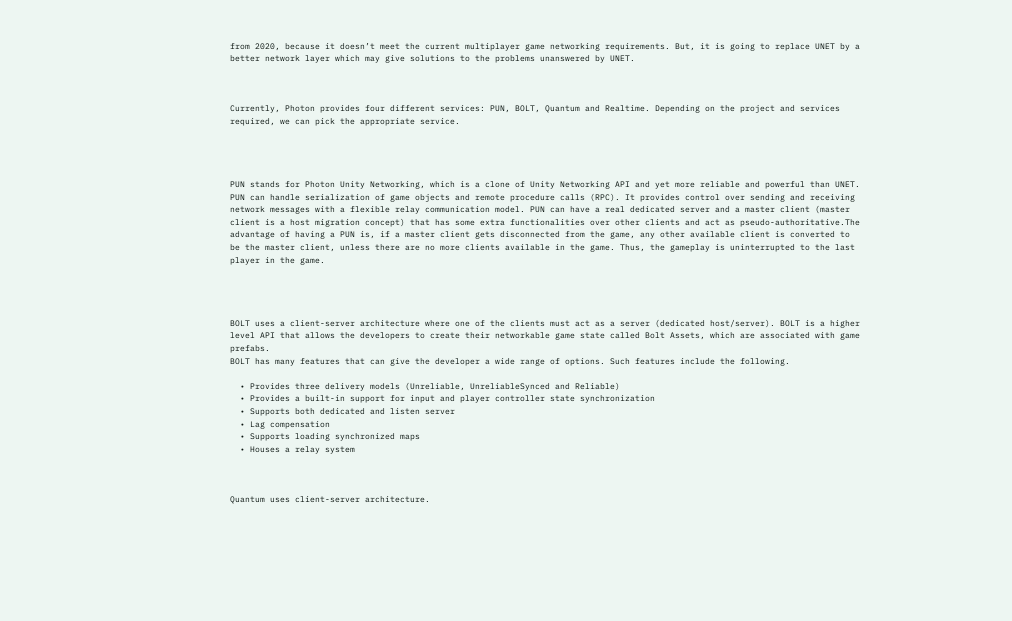from 2020, because it doesn’t meet the current multiplayer game networking requirements. But, it is going to replace UNET by a better network layer which may give solutions to the problems unanswered by UNET.



Currently, Photon provides four different services: PUN, BOLT, Quantum and Realtime. Depending on the project and services required, we can pick the appropriate service.




PUN stands for Photon Unity Networking, which is a clone of Unity Networking API and yet more reliable and powerful than UNET. PUN can handle serialization of game objects and remote procedure calls (RPC). It provides control over sending and receiving network messages with a flexible relay communication model. PUN can have a real dedicated server and a master client (master client is a host migration concept) that has some extra functionalities over other clients and act as pseudo-authoritative.The advantage of having a PUN is, if a master client gets disconnected from the game, any other available client is converted to be the master client, unless there are no more clients available in the game. Thus, the gameplay is uninterrupted to the last player in the game.




BOLT uses a client-server architecture where one of the clients must act as a server (dedicated host/server). BOLT is a higher level API that allows the developers to create their networkable game state called Bolt Assets, which are associated with game prefabs.
BOLT has many features that can give the developer a wide range of options. Such features include the following.

  • Provides three delivery models (Unreliable, UnreliableSynced and Reliable)
  • Provides a built-in support for input and player controller state synchronization
  • Supports both dedicated and listen server
  • Lag compensation
  • Supports loading synchronized maps
  • Houses a relay system



Quantum uses client-server architecture.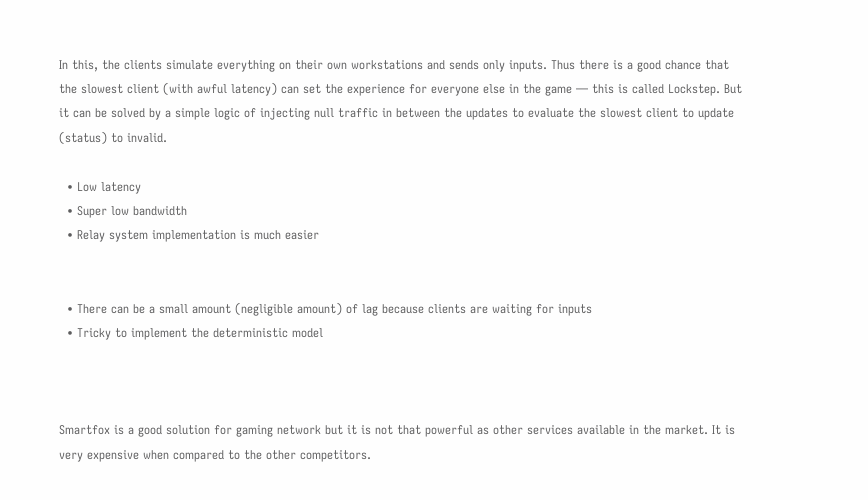In this, the clients simulate everything on their own workstations and sends only inputs. Thus there is a good chance that the slowest client (with awful latency) can set the experience for everyone else in the game — this is called Lockstep. But it can be solved by a simple logic of injecting null traffic in between the updates to evaluate the slowest client to update (status) to invalid.

  • Low latency
  • Super low bandwidth
  • Relay system implementation is much easier


  • There can be a small amount (negligible amount) of lag because clients are waiting for inputs
  • Tricky to implement the deterministic model



Smartfox is a good solution for gaming network but it is not that powerful as other services available in the market. It is very expensive when compared to the other competitors.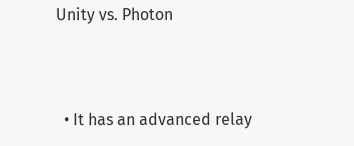Unity vs. Photon



  • It has an advanced relay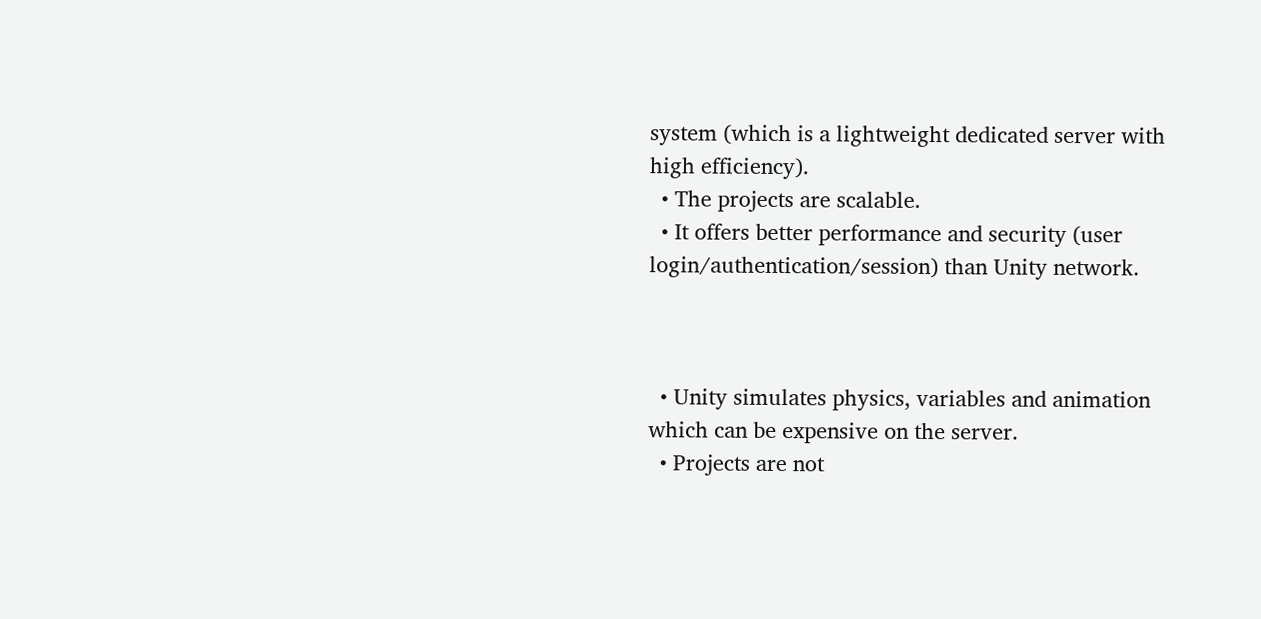system (which is a lightweight dedicated server with high efficiency).
  • The projects are scalable.
  • It offers better performance and security (user login/authentication/session) than Unity network.



  • Unity simulates physics, variables and animation which can be expensive on the server.
  • Projects are not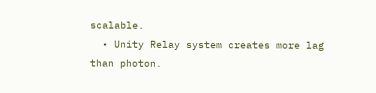scalable.
  • Unity Relay system creates more lag than photon.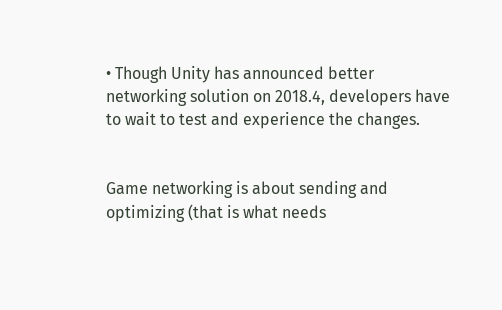• Though Unity has announced better networking solution on 2018.4, developers have to wait to test and experience the changes.


Game networking is about sending and optimizing (that is what needs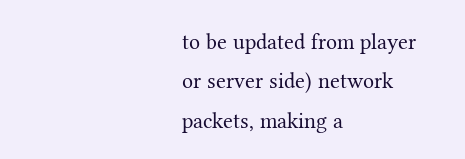to be updated from player or server side) network packets, making a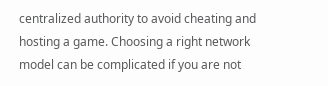centralized authority to avoid cheating and hosting a game. Choosing a right network model can be complicated if you are not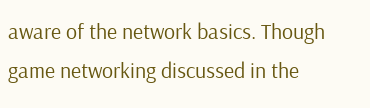aware of the network basics. Though game networking discussed in the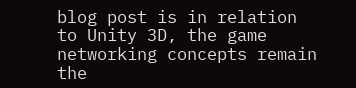blog post is in relation to Unity 3D, the game networking concepts remain the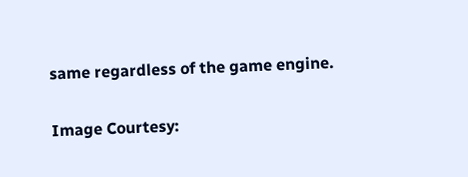same regardless of the game engine.

Image Courtesy: